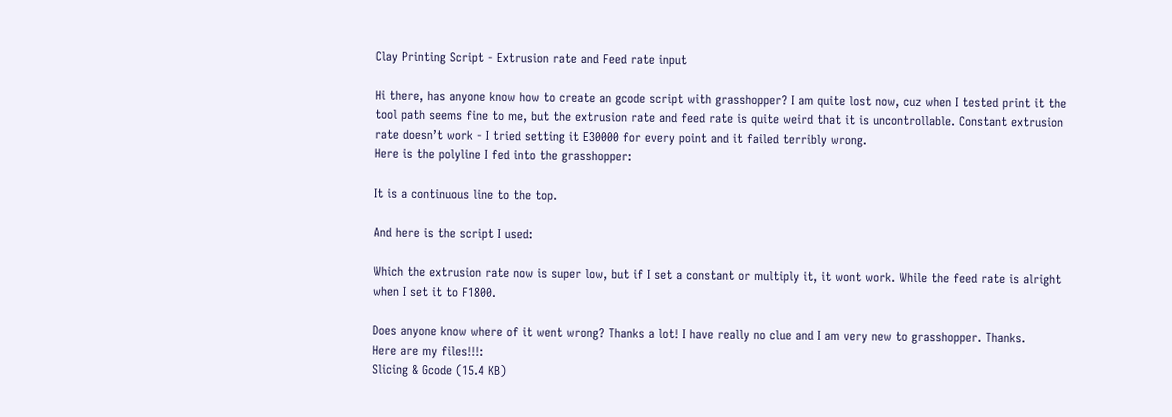Clay Printing Script - Extrusion rate and Feed rate input

Hi there, has anyone know how to create an gcode script with grasshopper? I am quite lost now, cuz when I tested print it the tool path seems fine to me, but the extrusion rate and feed rate is quite weird that it is uncontrollable. Constant extrusion rate doesn’t work - I tried setting it E30000 for every point and it failed terribly wrong.
Here is the polyline I fed into the grasshopper:

It is a continuous line to the top.

And here is the script I used:

Which the extrusion rate now is super low, but if I set a constant or multiply it, it wont work. While the feed rate is alright when I set it to F1800.

Does anyone know where of it went wrong? Thanks a lot! I have really no clue and I am very new to grasshopper. Thanks.
Here are my files!!!:
Slicing & Gcode (15.4 KB)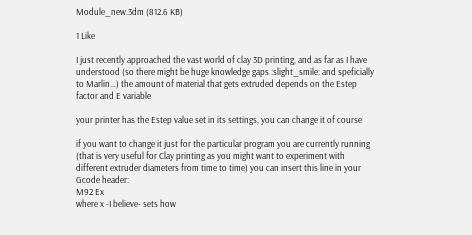Module_new.3dm (812.6 KB)

1 Like

I just recently approached the vast world of clay 3D printing, and as far as I have understood (so there might be huge knowledge gaps :slight_smile: and speficially to Marlin…) the amount of material that gets extruded depends on the Estep factor and E variable

your printer has the Estep value set in its settings, you can change it of course

if you want to change it just for the particular program you are currently running (that is very useful for Clay printing as you might want to experiment with different extruder diameters from time to time) you can insert this line in your Gcode header:
M92 Ex
where x -I believe- sets how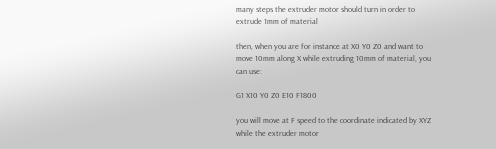many steps the extruder motor should turn in order to extrude 1mm of material

then, when you are for instance at X0 Y0 Z0 and want to move 10mm along X while extruding 10mm of material, you can use:

G1 X10 Y0 Z0 E10 F1800

you will move at F speed to the coordinate indicated by XYZ while the extruder motor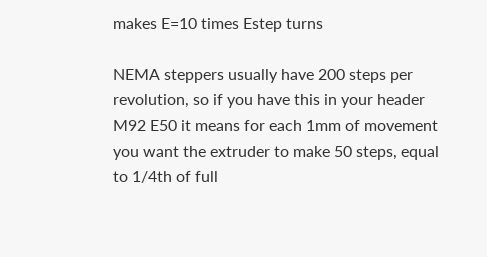makes E=10 times Estep turns

NEMA steppers usually have 200 steps per revolution, so if you have this in your header M92 E50 it means for each 1mm of movement you want the extruder to make 50 steps, equal to 1/4th of full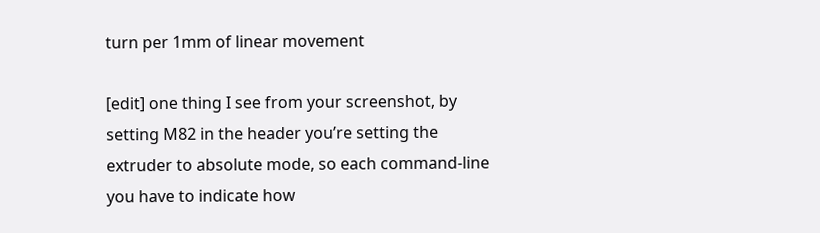turn per 1mm of linear movement

[edit] one thing I see from your screenshot, by setting M82 in the header you’re setting the extruder to absolute mode, so each command-line you have to indicate how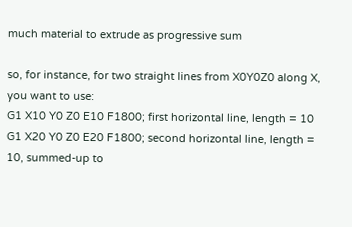much material to extrude as progressive sum

so, for instance, for two straight lines from X0Y0Z0 along X, you want to use:
G1 X10 Y0 Z0 E10 F1800; first horizontal line, length = 10
G1 X20 Y0 Z0 E20 F1800; second horizontal line, length = 10, summed-up to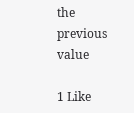the previous value

1 Like